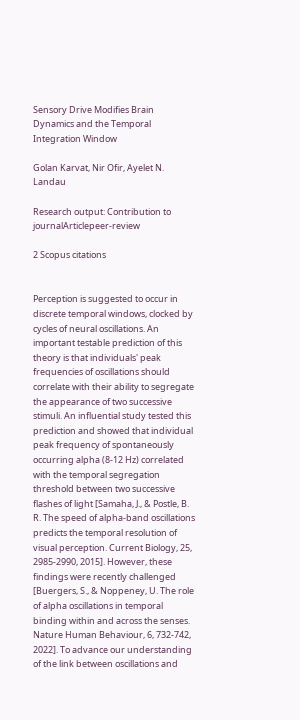Sensory Drive Modifies Brain Dynamics and the Temporal Integration Window

Golan Karvat, Nir Ofir, Ayelet N. Landau

Research output: Contribution to journalArticlepeer-review

2 Scopus citations


Perception is suggested to occur in discrete temporal windows, clocked by cycles of neural oscillations. An important testable prediction of this theory is that individuals' peak frequencies of oscillations should correlate with their ability to segregate the appearance of two successive stimuli. An influential study tested this prediction and showed that individual peak frequency of spontaneously occurring alpha (8-12 Hz) correlated with the temporal segregation threshold between two successive flashes of light [Samaha, J., & Postle, B. R. The speed of alpha-band oscillations predicts the temporal resolution of visual perception. Current Biology, 25, 2985-2990, 2015]. However, these findings were recently challenged [Buergers, S., & Noppeney, U. The role of alpha oscillations in temporal binding within and across the senses. Nature Human Behaviour, 6, 732-742, 2022]. To advance our understanding of the link between oscillations and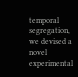temporal segregation, we devised a novel experimental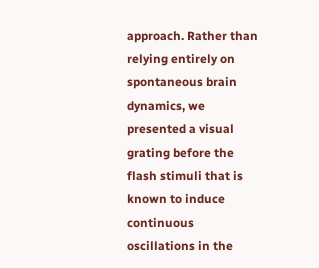approach. Rather than relying entirely on spontaneous brain dynamics, we presented a visual grating before the flash stimuli that is known to induce continuous oscillations in the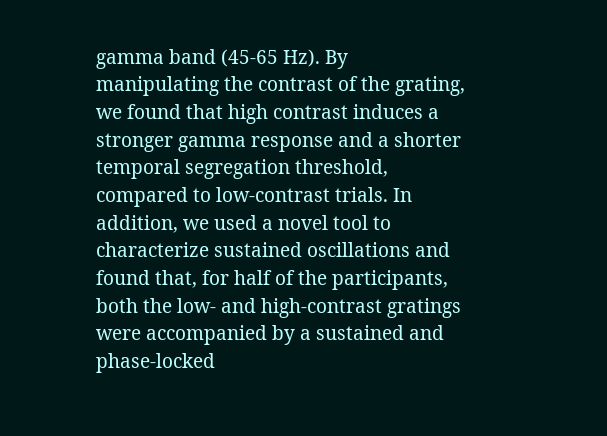gamma band (45-65 Hz). By manipulating the contrast of the grating, we found that high contrast induces a stronger gamma response and a shorter temporal segregation threshold, compared to low-contrast trials. In addition, we used a novel tool to characterize sustained oscillations and found that, for half of the participants, both the low- and high-contrast gratings were accompanied by a sustained and phase-locked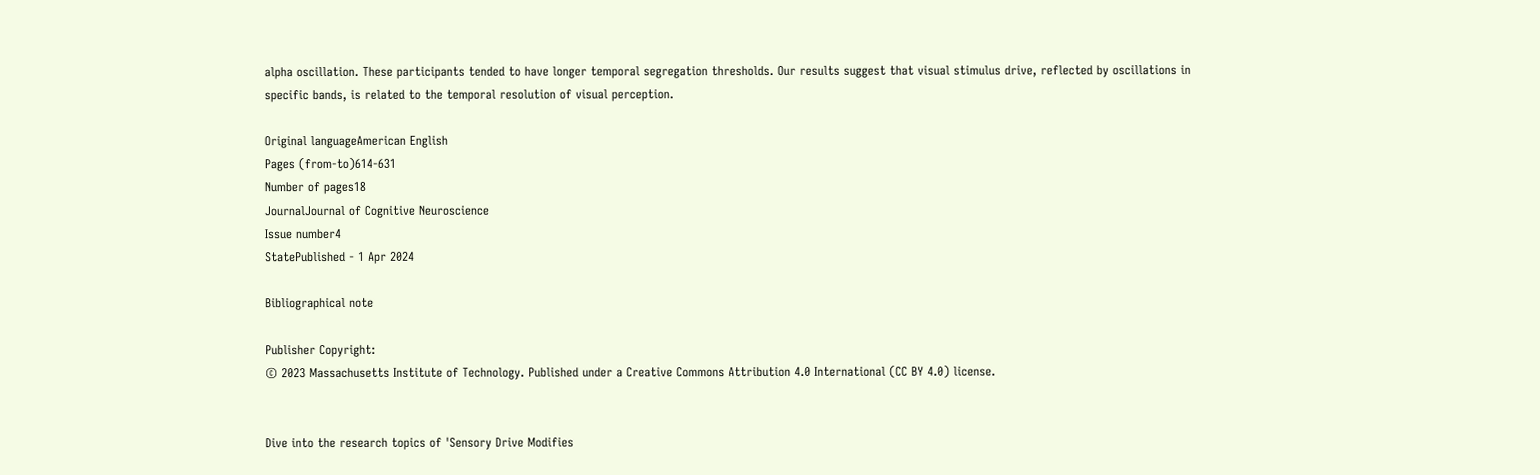alpha oscillation. These participants tended to have longer temporal segregation thresholds. Our results suggest that visual stimulus drive, reflected by oscillations in specific bands, is related to the temporal resolution of visual perception.

Original languageAmerican English
Pages (from-to)614-631
Number of pages18
JournalJournal of Cognitive Neuroscience
Issue number4
StatePublished - 1 Apr 2024

Bibliographical note

Publisher Copyright:
© 2023 Massachusetts Institute of Technology. Published under a Creative Commons Attribution 4.0 International (CC BY 4.0) license.


Dive into the research topics of 'Sensory Drive Modifies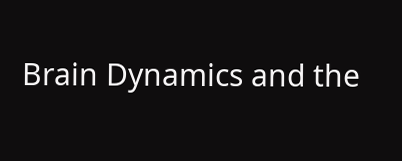Brain Dynamics and the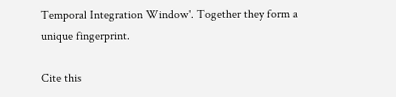Temporal Integration Window'. Together they form a unique fingerprint.

Cite this